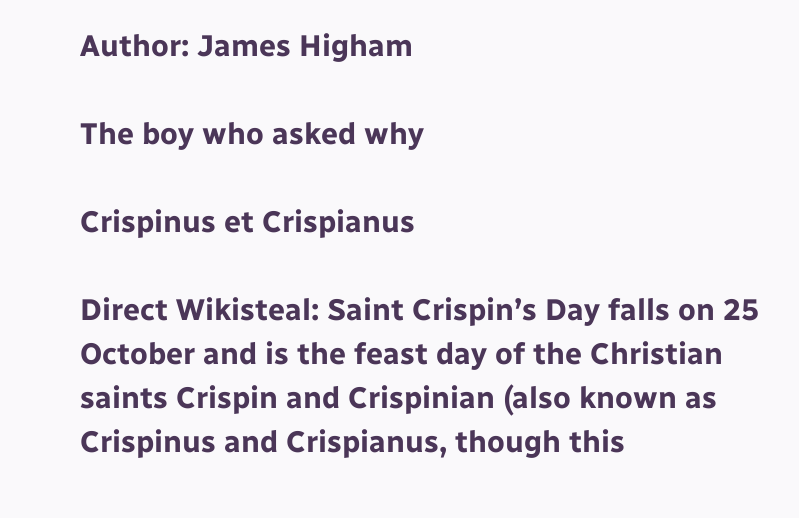Author: James Higham

The boy who asked why

Crispinus et Crispianus

Direct Wikisteal: Saint Crispin’s Day falls on 25 October and is the feast day of the Christian saints Crispin and Crispinian (also known as Crispinus and Crispianus, though this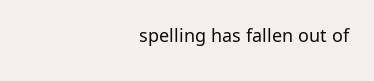spelling has fallen out of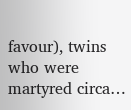favour), twins who were martyred circa…